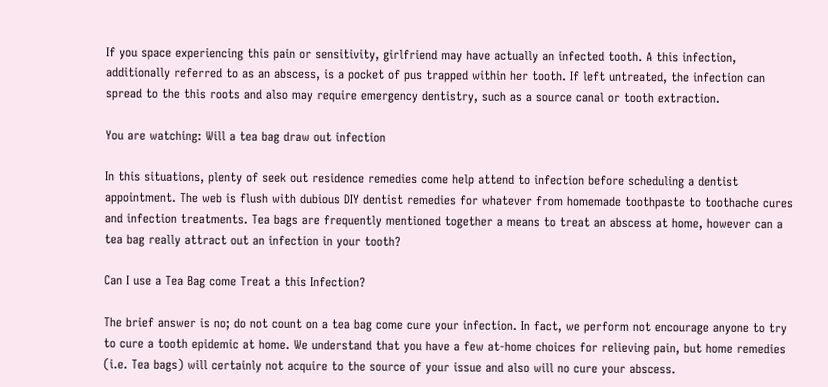If you space experiencing this pain or sensitivity, girlfriend may have actually an infected tooth. A this infection, additionally referred to as an abscess, is a pocket of pus trapped within her tooth. If left untreated, the infection can spread to the this roots and also may require emergency dentistry, such as a source canal or tooth extraction.

You are watching: Will a tea bag draw out infection

In this situations, plenty of seek out residence remedies come help attend to infection before scheduling a dentist appointment. The web is flush with dubious DIY dentist remedies for whatever from homemade toothpaste to toothache cures and infection treatments. Tea bags are frequently mentioned together a means to treat an abscess at home, however can a tea bag really attract out an infection in your tooth?

Can I use a Tea Bag come Treat a this Infection?

The brief answer is no; do not count on a tea bag come cure your infection. In fact, we perform not encourage anyone to try to cure a tooth epidemic at home. We understand that you have a few at-home choices for relieving pain, but home remedies (i.e. Tea bags) will certainly not acquire to the source of your issue and also will no cure your abscess.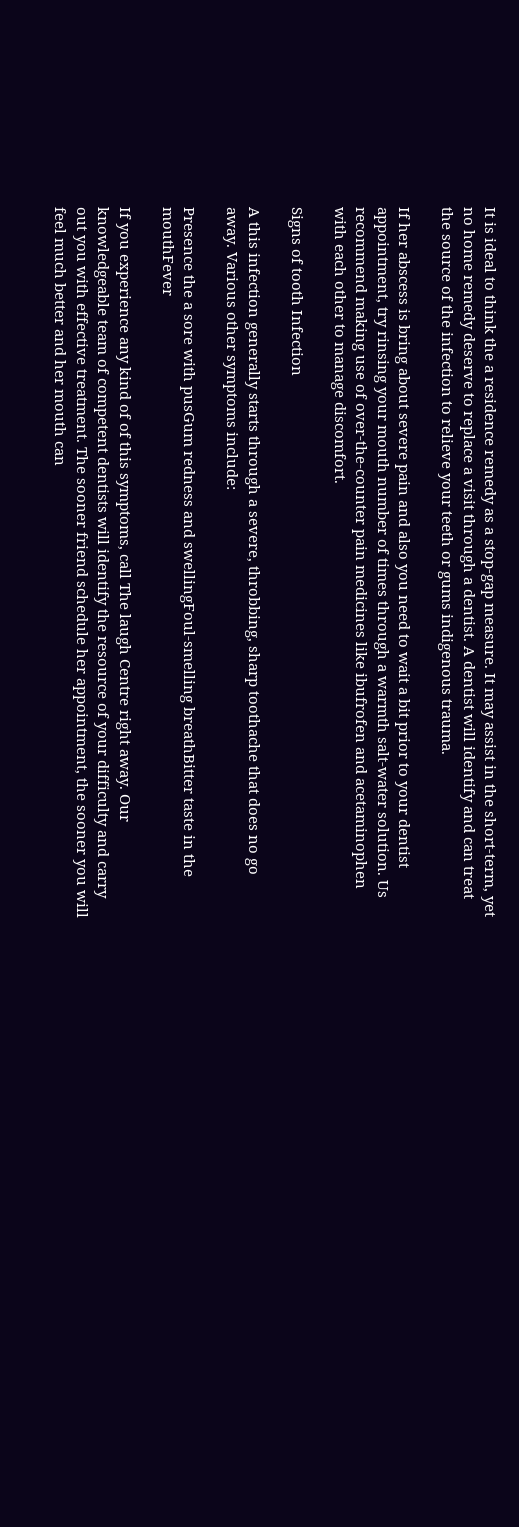It is ideal to think the a residence remedy as a stop-gap measure. It may assist in the short-term, yet no home remedy deserve to replace a visit through a dentist. A dentist will identify and can treat the source of the infection to relieve your teeth or gums indigenous trauma.

If her abscess is bring about severe pain and also you need to wait a bit prior to your dentist appointment, try rinsing your mouth number of times through a warmth salt-water solution. Us recommend making use of over-the-counter pain medicines like ibufrofen and acetaminophen with each other to manage discomfort.

Signs of tooth Infection

A this infection generally starts through a severe, throbbing, sharp toothache that does no go away. Various other symptoms include:

Presence the a sore with pusGum redness and swellingFoul-smelling breathBitter taste in the mouthFever

If you experience any kind of of this symptoms, call The laugh Centre right away. Our knowledgeable team of competent dentists will identify the resource of your difficulty and carry out you with effective treatment. The sooner friend schedule her appointment, the sooner you will feel much better and her mouth can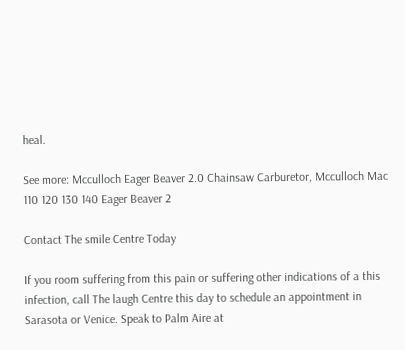heal.

See more: Mcculloch Eager Beaver 2.0 Chainsaw Carburetor, Mcculloch Mac 110 120 130 140 Eager Beaver 2

Contact The smile Centre Today

If you room suffering from this pain or suffering other indications of a this infection, call The laugh Centre this day to schedule an appointment in Sarasota or Venice. Speak to Palm Aire at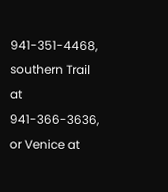941-351-4468, southern Trail at 941-366-3636, or Venice at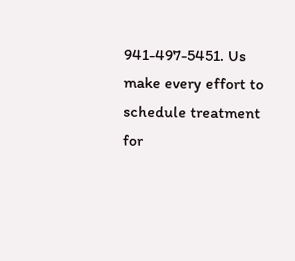941-497-5451. Us make every effort to schedule treatment for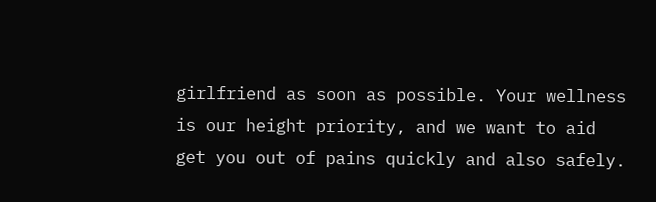girlfriend as soon as possible. Your wellness is our height priority, and we want to aid get you out of pains quickly and also safely.